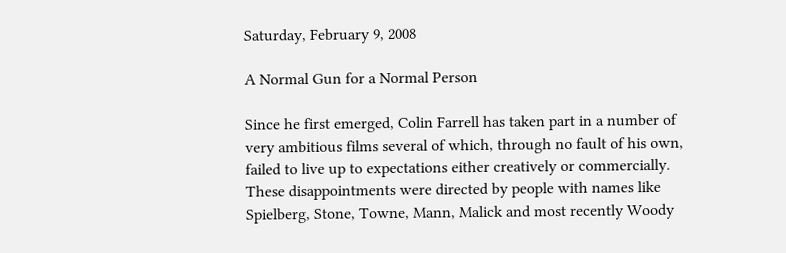Saturday, February 9, 2008

A Normal Gun for a Normal Person

Since he first emerged, Colin Farrell has taken part in a number of very ambitious films several of which, through no fault of his own, failed to live up to expectations either creatively or commercially. These disappointments were directed by people with names like Spielberg, Stone, Towne, Mann, Malick and most recently Woody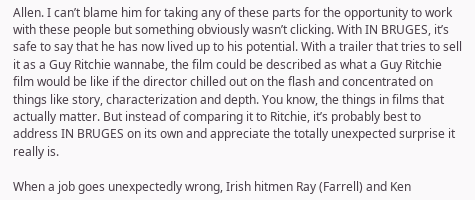Allen. I can’t blame him for taking any of these parts for the opportunity to work with these people but something obviously wasn’t clicking. With IN BRUGES, it’s safe to say that he has now lived up to his potential. With a trailer that tries to sell it as a Guy Ritchie wannabe, the film could be described as what a Guy Ritchie film would be like if the director chilled out on the flash and concentrated on things like story, characterization and depth. You know, the things in films that actually matter. But instead of comparing it to Ritchie, it’s probably best to address IN BRUGES on its own and appreciate the totally unexpected surprise it really is.

When a job goes unexpectedly wrong, Irish hitmen Ray (Farrell) and Ken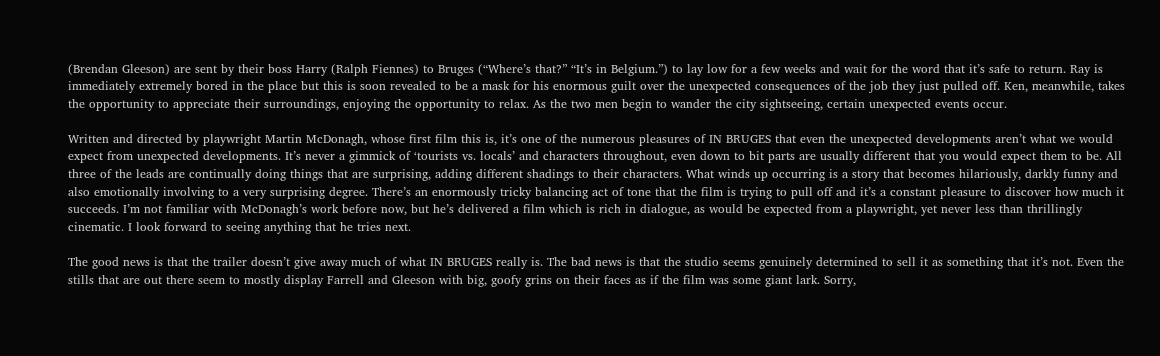(Brendan Gleeson) are sent by their boss Harry (Ralph Fiennes) to Bruges (“Where’s that?” “It’s in Belgium.”) to lay low for a few weeks and wait for the word that it’s safe to return. Ray is immediately extremely bored in the place but this is soon revealed to be a mask for his enormous guilt over the unexpected consequences of the job they just pulled off. Ken, meanwhile, takes the opportunity to appreciate their surroundings, enjoying the opportunity to relax. As the two men begin to wander the city sightseeing, certain unexpected events occur.

Written and directed by playwright Martin McDonagh, whose first film this is, it’s one of the numerous pleasures of IN BRUGES that even the unexpected developments aren’t what we would expect from unexpected developments. It’s never a gimmick of ‘tourists vs. locals’ and characters throughout, even down to bit parts are usually different that you would expect them to be. All three of the leads are continually doing things that are surprising, adding different shadings to their characters. What winds up occurring is a story that becomes hilariously, darkly funny and also emotionally involving to a very surprising degree. There’s an enormously tricky balancing act of tone that the film is trying to pull off and it’s a constant pleasure to discover how much it succeeds. I’m not familiar with McDonagh’s work before now, but he’s delivered a film which is rich in dialogue, as would be expected from a playwright, yet never less than thrillingly cinematic. I look forward to seeing anything that he tries next.

The good news is that the trailer doesn’t give away much of what IN BRUGES really is. The bad news is that the studio seems genuinely determined to sell it as something that it’s not. Even the stills that are out there seem to mostly display Farrell and Gleeson with big, goofy grins on their faces as if the film was some giant lark. Sorry,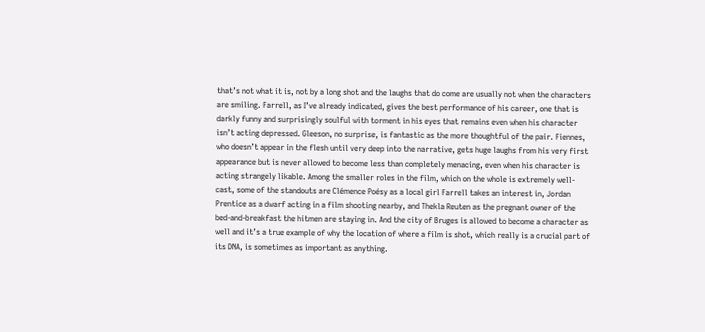that’s not what it is, not by a long shot and the laughs that do come are usually not when the characters are smiling. Farrell, as I’ve already indicated, gives the best performance of his career, one that is darkly funny and surprisingly soulful with torment in his eyes that remains even when his character isn’t acting depressed. Gleeson, no surprise, is fantastic as the more thoughtful of the pair. Fiennes, who doesn’t appear in the flesh until very deep into the narrative, gets huge laughs from his very first appearance but is never allowed to become less than completely menacing, even when his character is acting strangely likable. Among the smaller roles in the film, which on the whole is extremely well-cast, some of the standouts are Clémence Poésy as a local girl Farrell takes an interest in, Jordan Prentice as a dwarf acting in a film shooting nearby, and Thekla Reuten as the pregnant owner of the bed-and-breakfast the hitmen are staying in. And the city of Bruges is allowed to become a character as well and it’s a true example of why the location of where a film is shot, which really is a crucial part of its DNA, is sometimes as important as anything.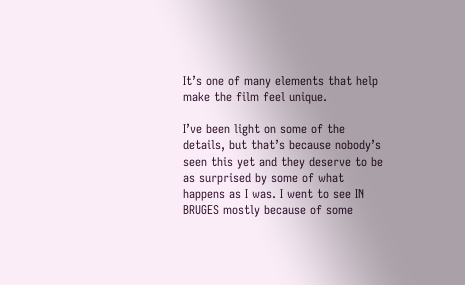It’s one of many elements that help make the film feel unique.

I’ve been light on some of the details, but that’s because nobody’s seen this yet and they deserve to be as surprised by some of what happens as I was. I went to see IN BRUGES mostly because of some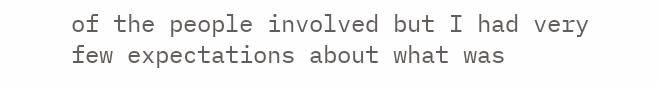of the people involved but I had very few expectations about what was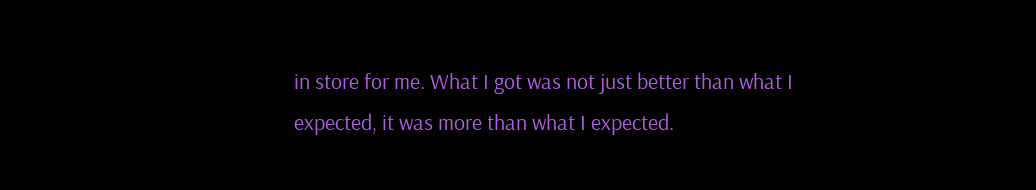in store for me. What I got was not just better than what I expected, it was more than what I expected.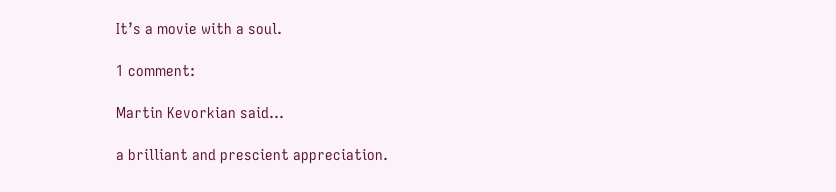It’s a movie with a soul.

1 comment:

Martin Kevorkian said...

a brilliant and prescient appreciation.